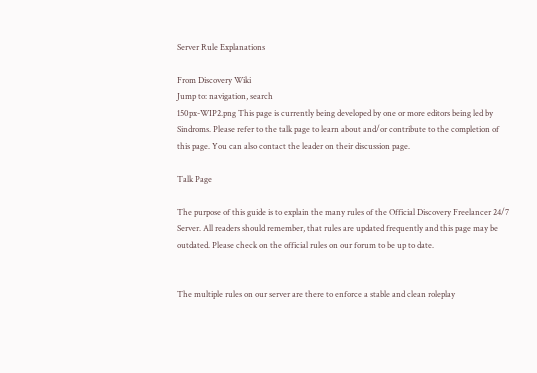Server Rule Explanations

From Discovery Wiki
Jump to: navigation, search
150px-WIP2.png This page is currently being developed by one or more editors being led by Sindroms. Please refer to the talk page to learn about and/or contribute to the completion of this page. You can also contact the leader on their discussion page.

Talk Page

The purpose of this guide is to explain the many rules of the Official Discovery Freelancer 24/7 Server. All readers should remember, that rules are updated frequently and this page may be outdated. Please check on the official rules on our forum to be up to date.


The multiple rules on our server are there to enforce a stable and clean roleplay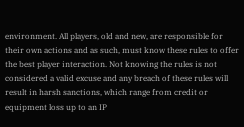environment. All players, old and new, are responsible for their own actions and as such, must know these rules to offer the best player interaction. Not knowing the rules is not considered a valid excuse and any breach of these rules will result in harsh sanctions, which range from credit or equipment loss up to an IP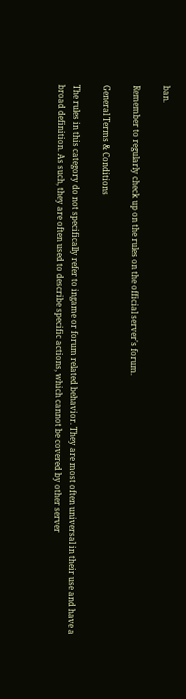ban.

Remember to regularly check up on the rules on the official server's forum.

General Terms & Conditions

The rules in this category do not specifically refer to ingame or forum related behavior. They are most often universal in their use and have a broad definition. As such, they are often used to describe specific actions, which cannot be covered by other server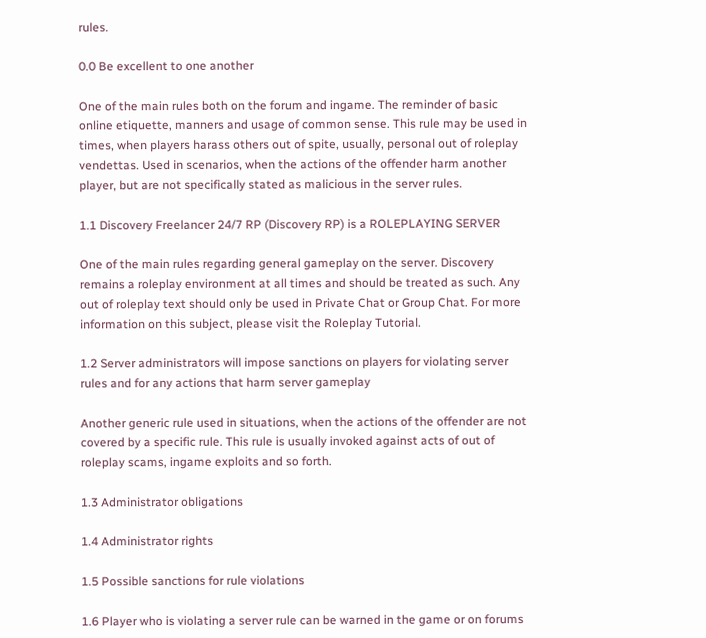rules.

0.0 Be excellent to one another

One of the main rules both on the forum and ingame. The reminder of basic online etiquette, manners and usage of common sense. This rule may be used in times, when players harass others out of spite, usually, personal out of roleplay vendettas. Used in scenarios, when the actions of the offender harm another player, but are not specifically stated as malicious in the server rules.

1.1 Discovery Freelancer 24/7 RP (Discovery RP) is a ROLEPLAYING SERVER

One of the main rules regarding general gameplay on the server. Discovery remains a roleplay environment at all times and should be treated as such. Any out of roleplay text should only be used in Private Chat or Group Chat. For more information on this subject, please visit the Roleplay Tutorial.

1.2 Server administrators will impose sanctions on players for violating server rules and for any actions that harm server gameplay

Another generic rule used in situations, when the actions of the offender are not covered by a specific rule. This rule is usually invoked against acts of out of roleplay scams, ingame exploits and so forth.

1.3 Administrator obligations

1.4 Administrator rights

1.5 Possible sanctions for rule violations

1.6 Player who is violating a server rule can be warned in the game or on forums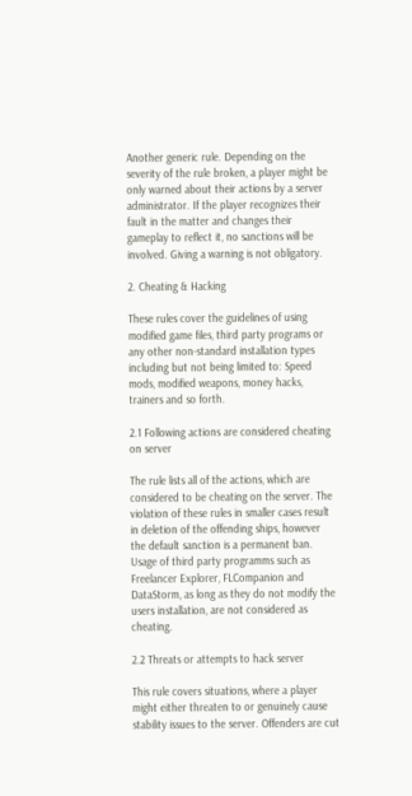Another generic rule. Depending on the severity of the rule broken, a player might be only warned about their actions by a server administrator. If the player recognizes their fault in the matter and changes their gameplay to reflect it, no sanctions will be involved. Giving a warning is not obligatory.

2. Cheating & Hacking

These rules cover the guidelines of using modified game files, third party programs or any other non-standard installation types including but not being limited to: Speed mods, modified weapons, money hacks, trainers and so forth.

2.1 Following actions are considered cheating on server

The rule lists all of the actions, which are considered to be cheating on the server. The violation of these rules in smaller cases result in deletion of the offending ships, however the default sanction is a permanent ban. Usage of third party programms such as Freelancer Explorer, FLCompanion and DataStorm, as long as they do not modify the users installation, are not considered as cheating.

2.2 Threats or attempts to hack server

This rule covers situations, where a player might either threaten to or genuinely cause stability issues to the server. Offenders are cut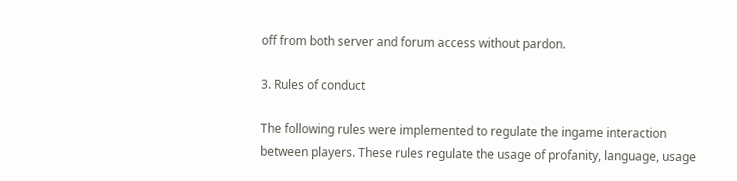off from both server and forum access without pardon.

3. Rules of conduct

The following rules were implemented to regulate the ingame interaction between players. These rules regulate the usage of profanity, language, usage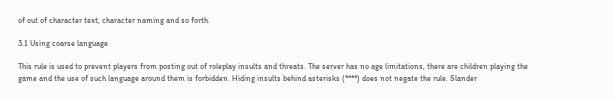of out of character text, character naming and so forth.

3.1 Using coarse language

This rule is used to prevent players from posting out of roleplay insults and threats. The server has no age limitations, there are children playing the game and the use of such language around them is forbidden. Hiding insults behind asterisks (****) does not negate the rule. Slander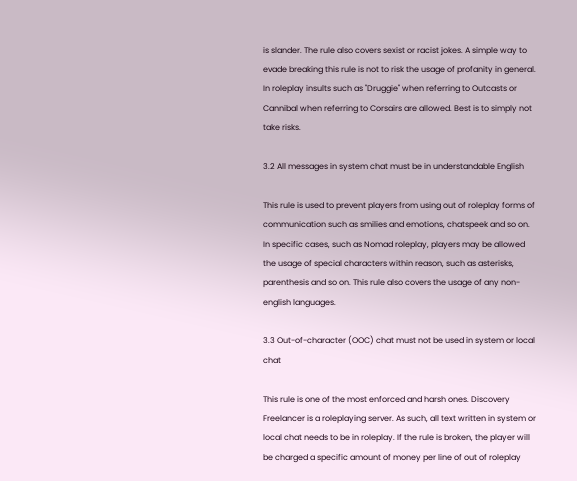is slander. The rule also covers sexist or racist jokes. A simple way to evade breaking this rule is not to risk the usage of profanity in general. In roleplay insults such as "Druggie" when referring to Outcasts or Cannibal when referring to Corsairs are allowed. Best is to simply not take risks.

3.2 All messages in system chat must be in understandable English

This rule is used to prevent players from using out of roleplay forms of communication such as smilies and emotions, chatspeek and so on. In specific cases, such as Nomad roleplay, players may be allowed the usage of special characters within reason, such as asterisks, parenthesis and so on. This rule also covers the usage of any non-english languages.

3.3 Out-of-character (OOC) chat must not be used in system or local chat

This rule is one of the most enforced and harsh ones. Discovery Freelancer is a roleplaying server. As such, all text written in system or local chat needs to be in roleplay. If the rule is broken, the player will be charged a specific amount of money per line of out of roleplay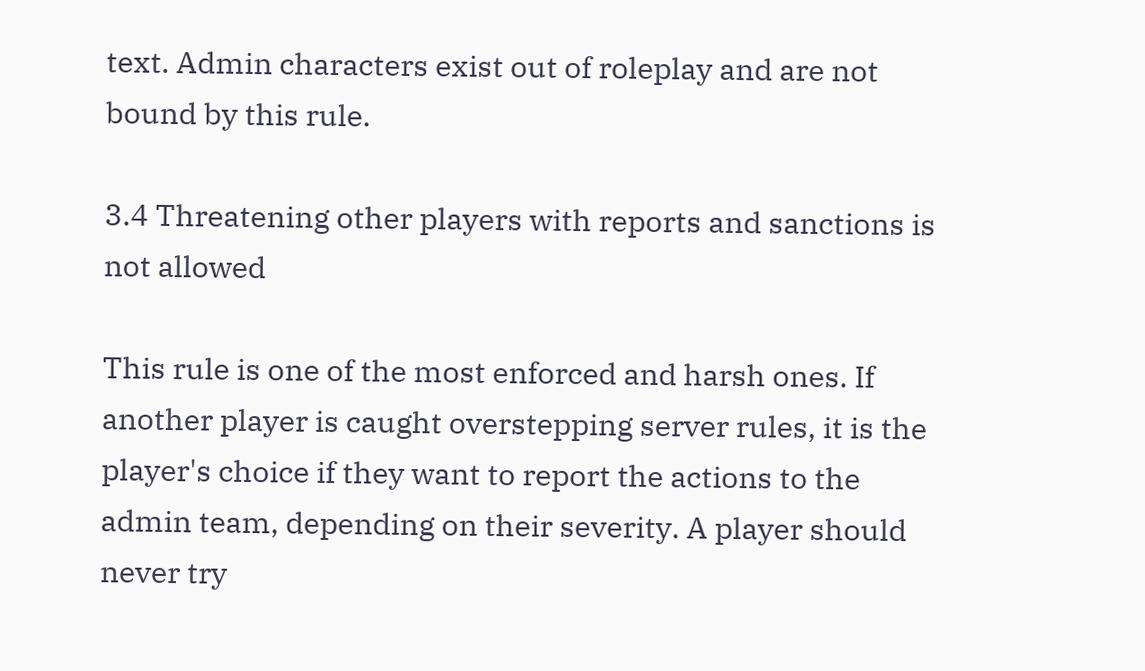text. Admin characters exist out of roleplay and are not bound by this rule.

3.4 Threatening other players with reports and sanctions is not allowed

This rule is one of the most enforced and harsh ones. If another player is caught overstepping server rules, it is the player's choice if they want to report the actions to the admin team, depending on their severity. A player should never try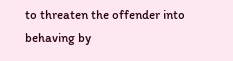to threaten the offender into behaving by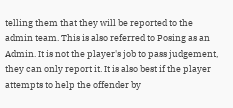telling them that they will be reported to the admin team. This is also referred to Posing as an Admin. It is not the player's job to pass judgement, they can only report it. It is also best if the player attempts to help the offender by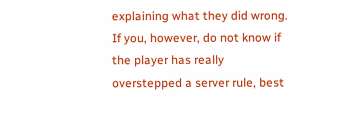explaining what they did wrong. If you, however, do not know if the player has really overstepped a server rule, best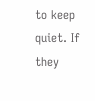to keep quiet. If they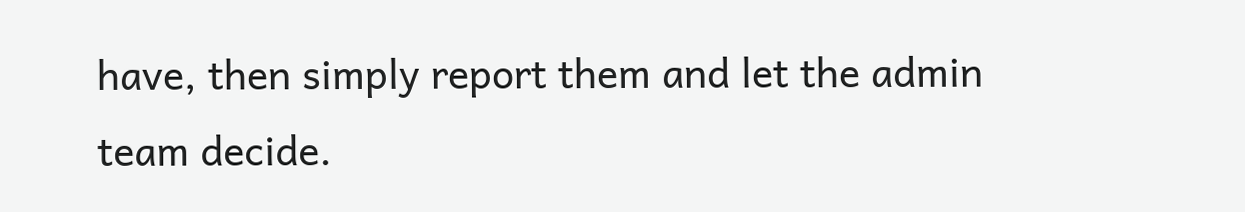have, then simply report them and let the admin team decide.